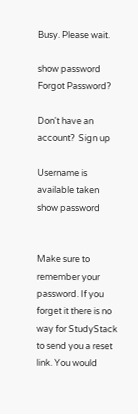Busy. Please wait.

show password
Forgot Password?

Don't have an account?  Sign up

Username is available taken
show password


Make sure to remember your password. If you forget it there is no way for StudyStack to send you a reset link. You would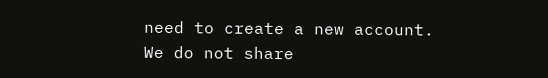need to create a new account.
We do not share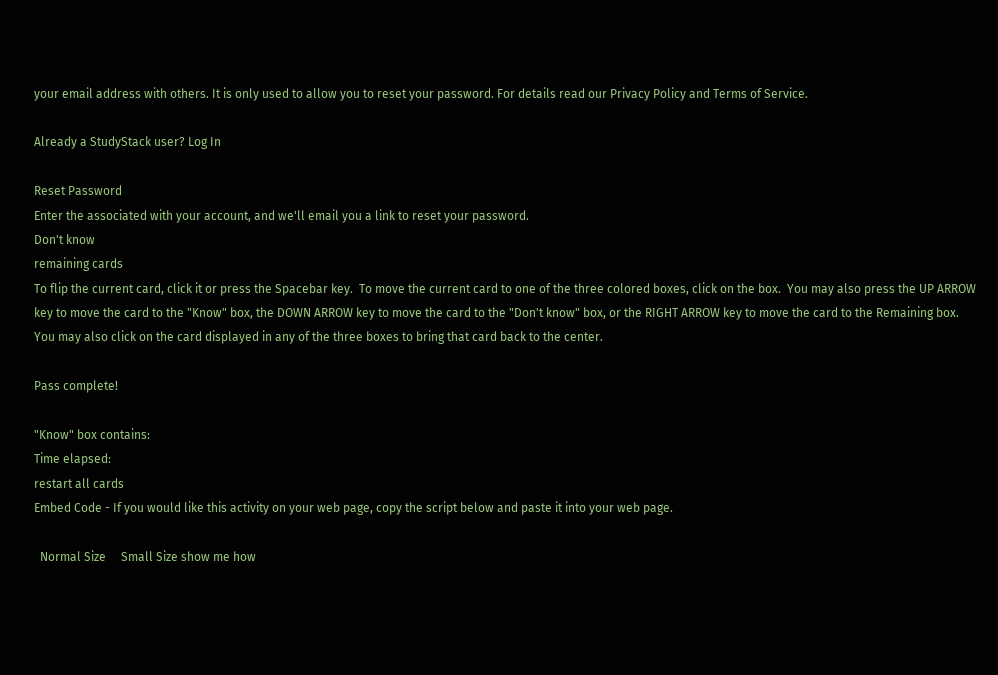your email address with others. It is only used to allow you to reset your password. For details read our Privacy Policy and Terms of Service.

Already a StudyStack user? Log In

Reset Password
Enter the associated with your account, and we'll email you a link to reset your password.
Don't know
remaining cards
To flip the current card, click it or press the Spacebar key.  To move the current card to one of the three colored boxes, click on the box.  You may also press the UP ARROW key to move the card to the "Know" box, the DOWN ARROW key to move the card to the "Don't know" box, or the RIGHT ARROW key to move the card to the Remaining box.  You may also click on the card displayed in any of the three boxes to bring that card back to the center.

Pass complete!

"Know" box contains:
Time elapsed:
restart all cards
Embed Code - If you would like this activity on your web page, copy the script below and paste it into your web page.

  Normal Size     Small Size show me how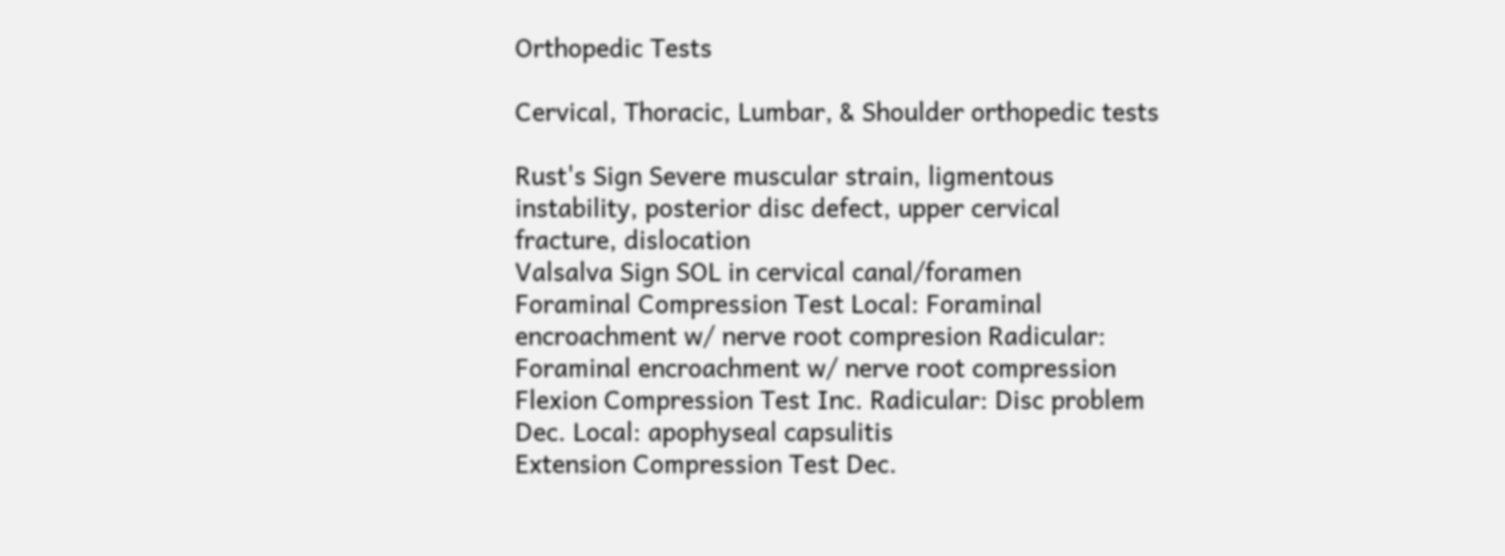Orthopedic Tests

Cervical, Thoracic, Lumbar, & Shoulder orthopedic tests

Rust's Sign Severe muscular strain, ligmentous instability, posterior disc defect, upper cervical fracture, dislocation
Valsalva Sign SOL in cervical canal/foramen
Foraminal Compression Test Local: Foraminal encroachment w/ nerve root compresion Radicular: Foraminal encroachment w/ nerve root compression
Flexion Compression Test Inc. Radicular: Disc problem Dec. Local: apophyseal capsulitis
Extension Compression Test Dec.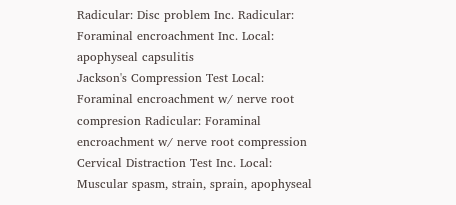Radicular: Disc problem Inc. Radicular: Foraminal encroachment Inc. Local: apophyseal capsulitis
Jackson's Compression Test Local: Foraminal encroachment w/ nerve root compresion Radicular: Foraminal encroachment w/ nerve root compression
Cervical Distraction Test Inc. Local: Muscular spasm, strain, sprain, apophyseal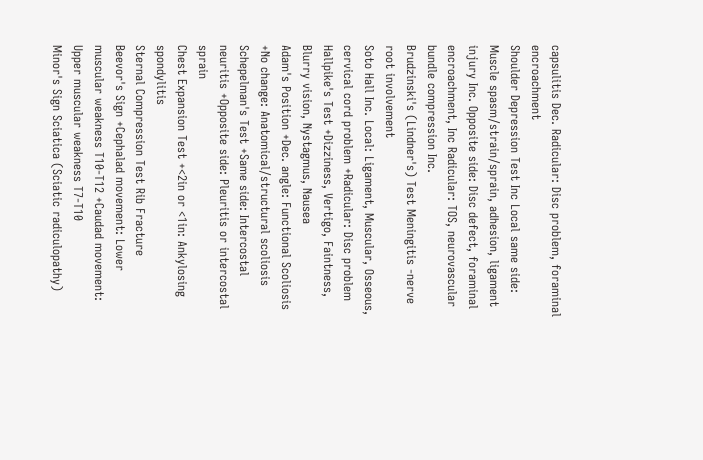capsulitis Dec. Radicular: Disc problem, foraminal encroachment
Shoulder Depression Test Inc Local same side: Muscle spasm/strain/sprain, adhesion, ligament injury Inc. Opposite side: Disc defect, foraminal encroachment, Inc Radicular: TOS, neurovascular bundle compression Inc.
Brudzinski's (Lindner's) Test Meningitis -nerve root involvement
Soto Hall Inc. Local: Ligament, Muscular, Osseous, cervical cord problem +Radicular: Disc problem
Hallpike's Test +Dizziness, Vertigo, Faintness, Blurry vision, Nystagmus, Nausea
Adam's Position +Dec. angle: Functional Scoliosis +No change: Anatomical/structural scoliosis
Schepelman's Test +Same side: Intercostal neuritis +Opposite side: Pleuritis or intercostal sprain
Chest Expansion Test +<2in or <1in: Ankylosing spondylitis
Sternal Compression Test Rib Fracture
Beevor's Sign +Cephalad movement: Lower muscular weakness T10-T12 +Caudad movement: Upper muscular weakness T7-T10
Minor's Sign Sciatica (Sciatic radiculopathy)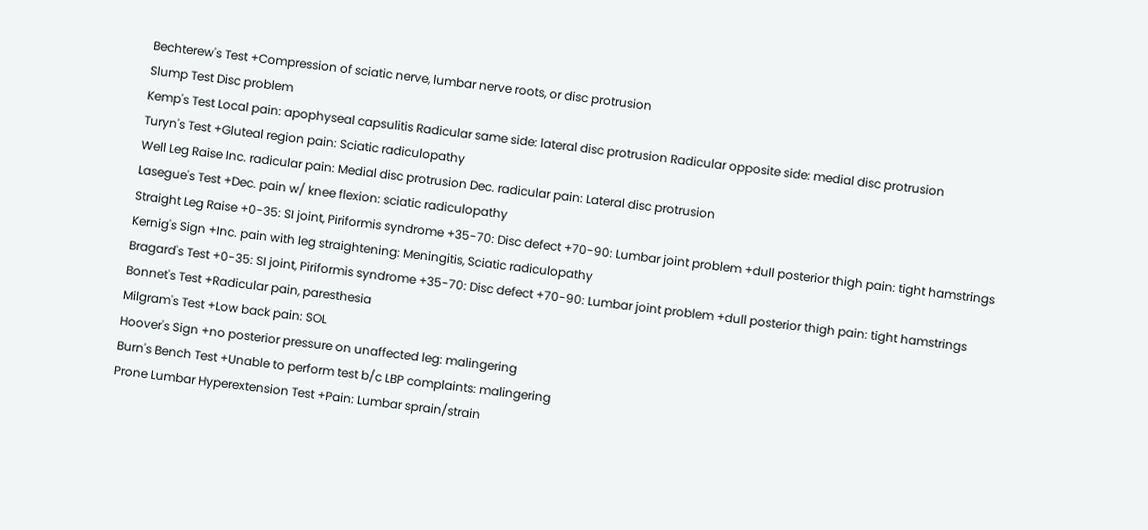Bechterew's Test +Compression of sciatic nerve, lumbar nerve roots, or disc protrusion
Slump Test Disc problem
Kemp's Test Local pain: apophyseal capsulitis Radicular same side: lateral disc protrusion Radicular opposite side: medial disc protrusion
Turyn's Test +Gluteal region pain: Sciatic radiculopathy
Well Leg Raise Inc. radicular pain: Medial disc protrusion Dec. radicular pain: Lateral disc protrusion
Lasegue's Test +Dec. pain w/ knee flexion: sciatic radiculopathy
Straight Leg Raise +0-35: SI joint, Piriformis syndrome +35-70: Disc defect +70-90: Lumbar joint problem +dull posterior thigh pain: tight hamstrings
Kernig's Sign +Inc. pain with leg straightening: Meningitis, Sciatic radiculopathy
Bragard's Test +0-35: SI joint, Piriformis syndrome +35-70: Disc defect +70-90: Lumbar joint problem +dull posterior thigh pain: tight hamstrings
Bonnet's Test +Radicular pain, paresthesia
Milgram's Test +Low back pain: SOL
Hoover's Sign +no posterior pressure on unaffected leg: malingering
Burn's Bench Test +Unable to perform test b/c LBP complaints: malingering
Prone Lumbar Hyperextension Test +Pain: Lumbar sprain/strain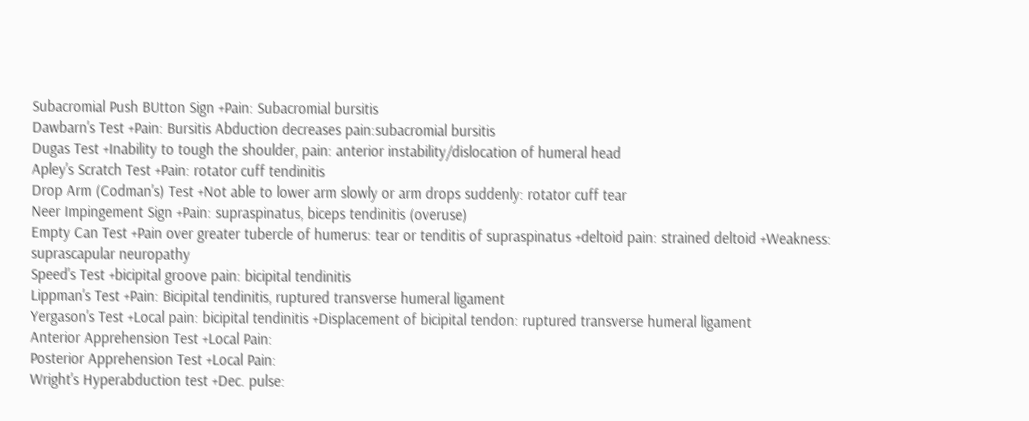Subacromial Push BUtton Sign +Pain: Subacromial bursitis
Dawbarn's Test +Pain: Bursitis Abduction decreases pain:subacromial bursitis
Dugas Test +Inability to tough the shoulder, pain: anterior instability/dislocation of humeral head
Apley's Scratch Test +Pain: rotator cuff tendinitis
Drop Arm (Codman's) Test +Not able to lower arm slowly or arm drops suddenly: rotator cuff tear
Neer Impingement Sign +Pain: supraspinatus, biceps tendinitis (overuse)
Empty Can Test +Pain over greater tubercle of humerus: tear or tenditis of supraspinatus +deltoid pain: strained deltoid +Weakness: suprascapular neuropathy
Speed's Test +bicipital groove pain: bicipital tendinitis
Lippman's Test +Pain: Bicipital tendinitis, ruptured transverse humeral ligament
Yergason's Test +Local pain: bicipital tendinitis +Displacement of bicipital tendon: ruptured transverse humeral ligament
Anterior Apprehension Test +Local Pain:
Posterior Apprehension Test +Local Pain:
Wright's Hyperabduction test +Dec. pulse: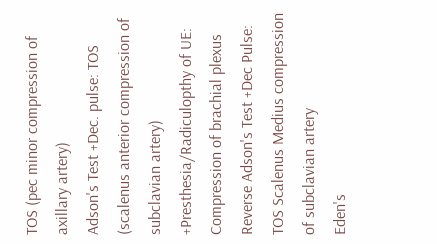TOS (pec minor compression of axillary artery)
Adson's Test +Dec. pulse: TOS (scalenus anterior compression of subclavian artery) +Presthesia/Radiculopthy of UE: Compression of brachial plexus
Reverse Adson's Test +Dec Pulse: TOS Scalenus Medius compression of subclavian artery
Eden's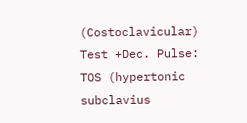(Costoclavicular) Test +Dec. Pulse: TOS (hypertonic subclavius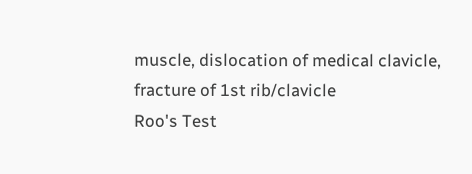muscle, dislocation of medical clavicle, fracture of 1st rib/clavicle
Roo's Test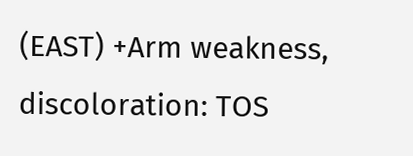(EAST) +Arm weakness, discoloration: TOS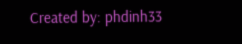Created by: phdinh33